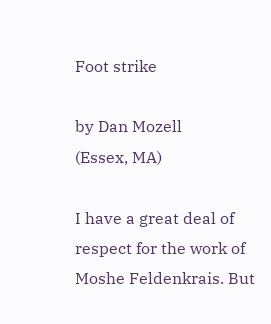Foot strike

by Dan Mozell
(Essex, MA)

I have a great deal of respect for the work of Moshe Feldenkrais. But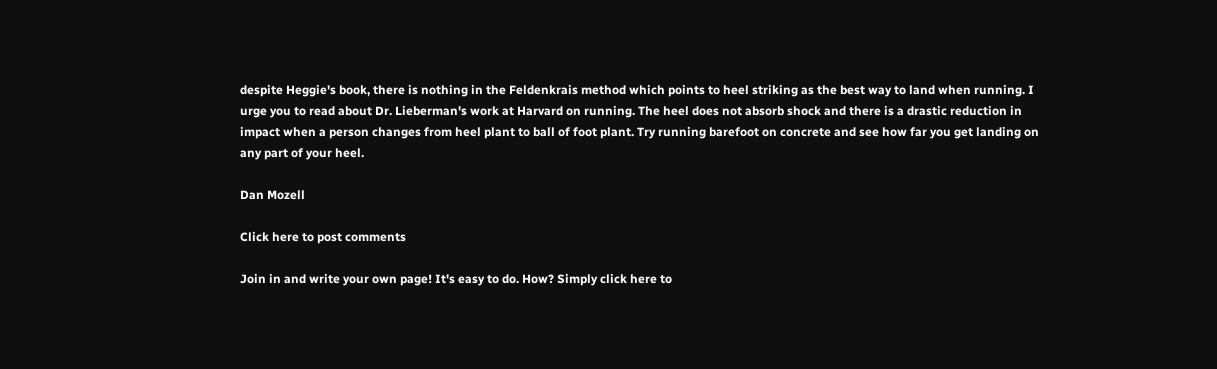despite Heggie's book, there is nothing in the Feldenkrais method which points to heel striking as the best way to land when running. I urge you to read about Dr. Lieberman's work at Harvard on running. The heel does not absorb shock and there is a drastic reduction in impact when a person changes from heel plant to ball of foot plant. Try running barefoot on concrete and see how far you get landing on any part of your heel.

Dan Mozell

Click here to post comments

Join in and write your own page! It's easy to do. How? Simply click here to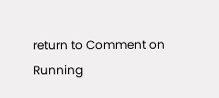return to Comment on Running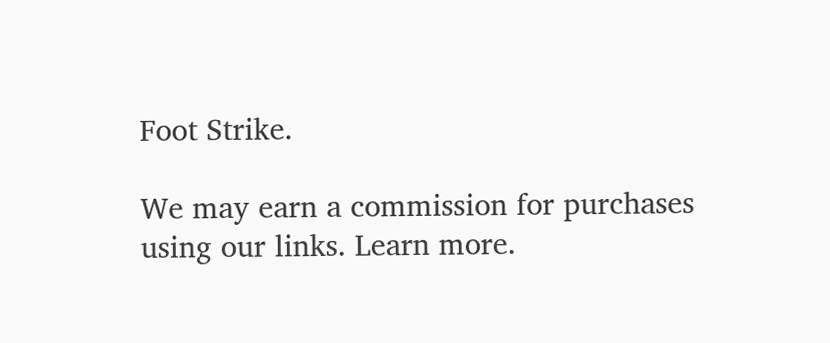Foot Strike.

We may earn a commission for purchases using our links. Learn more.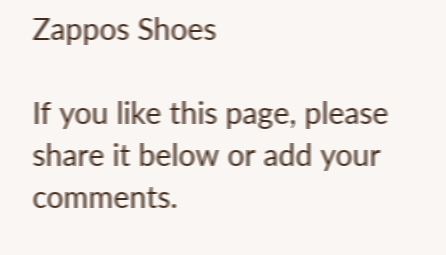Zappos Shoes

If you like this page, please share it below or add your comments.